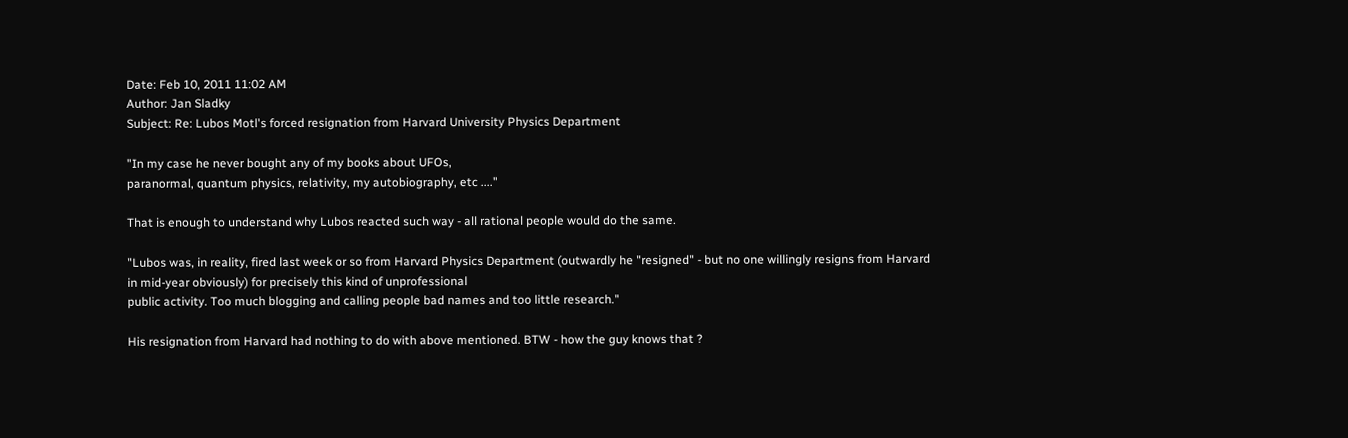Date: Feb 10, 2011 11:02 AM
Author: Jan Sladky
Subject: Re: Lubos Motl's forced resignation from Harvard University Physics Department

"In my case he never bought any of my books about UFOs,
paranormal, quantum physics, relativity, my autobiography, etc ...."

That is enough to understand why Lubos reacted such way - all rational people would do the same.

"Lubos was, in reality, fired last week or so from Harvard Physics Department (outwardly he "resigned" - but no one willingly resigns from Harvard in mid-year obviously) for precisely this kind of unprofessional
public activity. Too much blogging and calling people bad names and too little research."

His resignation from Harvard had nothing to do with above mentioned. BTW - how the guy knows that ?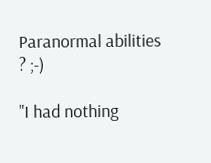Paranormal abilities ? ;-)

"I had nothing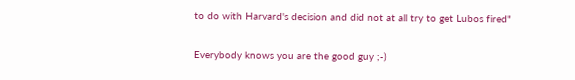to do with Harvard's decision and did not at all try to get Lubos fired"

Everybody knows you are the good guy ;-)